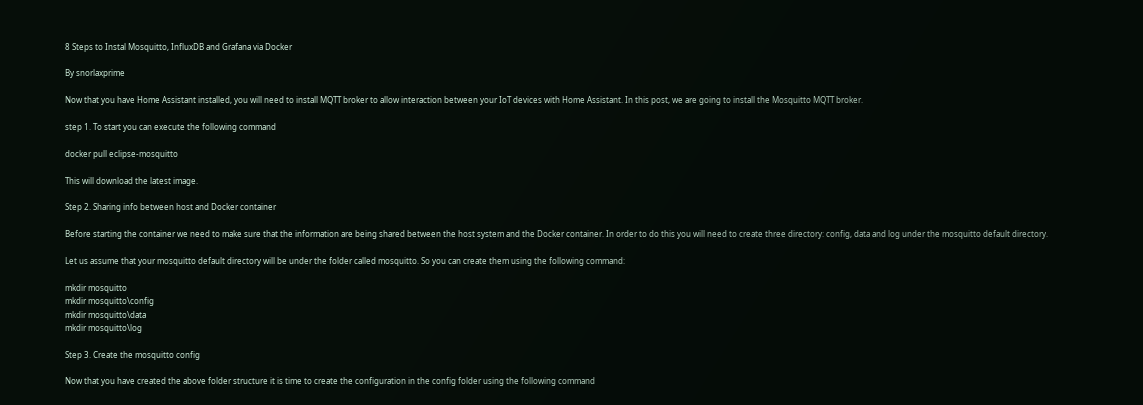8 Steps to Instal Mosquitto, InfluxDB and Grafana via Docker

By snorlaxprime

Now that you have Home Assistant installed, you will need to install MQTT broker to allow interaction between your IoT devices with Home Assistant. In this post, we are going to install the Mosquitto MQTT broker.

step 1. To start you can execute the following command

docker pull eclipse-mosquitto

This will download the latest image.

Step 2. Sharing info between host and Docker container

Before starting the container we need to make sure that the information are being shared between the host system and the Docker container. In order to do this you will need to create three directory: config, data and log under the mosquitto default directory.

Let us assume that your mosquitto default directory will be under the folder called mosquitto. So you can create them using the following command:

mkdir mosquitto
mkdir mosquitto\config
mkdir mosquitto\data
mkdir mosquitto\log

Step 3. Create the mosquitto config

Now that you have created the above folder structure it is time to create the configuration in the config folder using the following command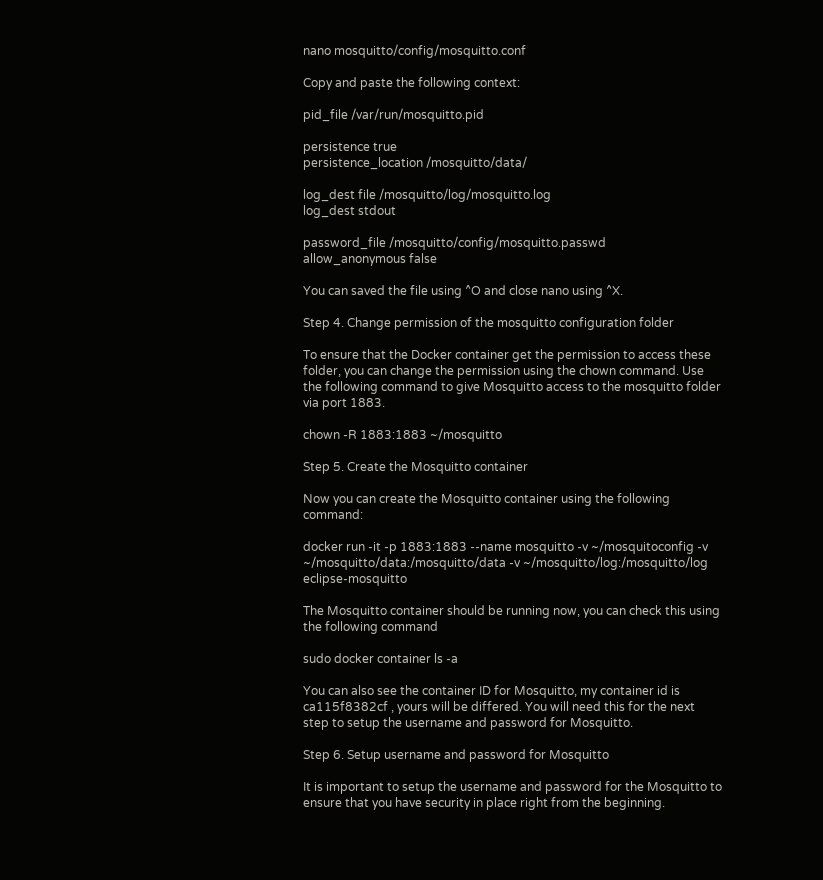nano mosquitto/config/mosquitto.conf

Copy and paste the following context:

pid_file /var/run/mosquitto.pid

persistence true
persistence_location /mosquitto/data/

log_dest file /mosquitto/log/mosquitto.log
log_dest stdout

password_file /mosquitto/config/mosquitto.passwd
allow_anonymous false

You can saved the file using ^O and close nano using ^X.

Step 4. Change permission of the mosquitto configuration folder

To ensure that the Docker container get the permission to access these folder, you can change the permission using the chown command. Use the following command to give Mosquitto access to the mosquitto folder via port 1883.

chown -R 1883:1883 ~/mosquitto

Step 5. Create the Mosquitto container

Now you can create the Mosquitto container using the following command:

docker run -it -p 1883:1883 --name mosquitto -v ~/mosquitoconfig -v ~/mosquitto/data:/mosquitto/data -v ~/mosquitto/log:/mosquitto/log eclipse-mosquitto

The Mosquitto container should be running now, you can check this using the following command

sudo docker container ls -a

You can also see the container ID for Mosquitto, my container id is ca115f8382cf , yours will be differed. You will need this for the next step to setup the username and password for Mosquitto.

Step 6. Setup username and password for Mosquitto

It is important to setup the username and password for the Mosquitto to ensure that you have security in place right from the beginning.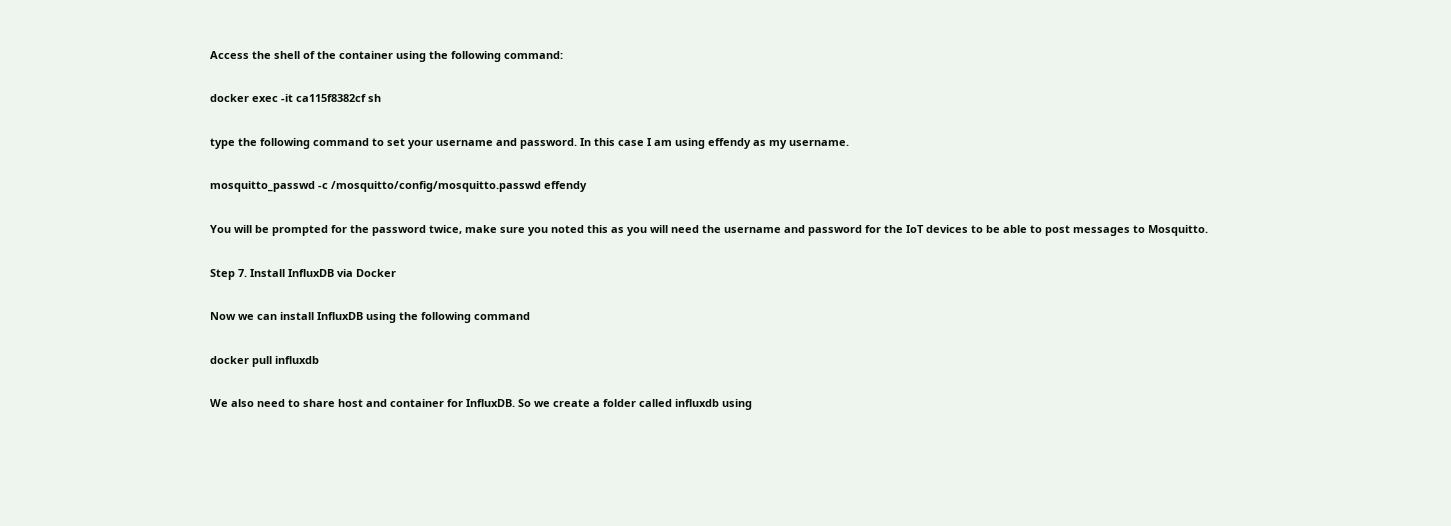Access the shell of the container using the following command:

docker exec -it ca115f8382cf sh

type the following command to set your username and password. In this case I am using effendy as my username.

mosquitto_passwd -c /mosquitto/config/mosquitto.passwd effendy

You will be prompted for the password twice, make sure you noted this as you will need the username and password for the IoT devices to be able to post messages to Mosquitto.

Step 7. Install InfluxDB via Docker

Now we can install InfluxDB using the following command

docker pull influxdb

We also need to share host and container for InfluxDB. So we create a folder called influxdb using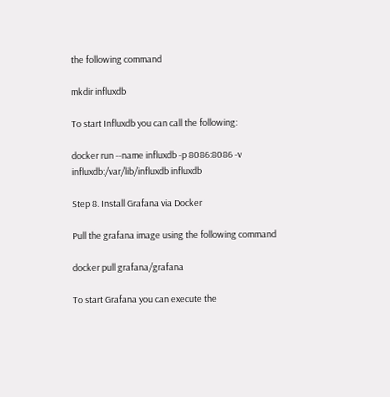the following command

mkdir influxdb

To start Influxdb you can call the following:

docker run --name influxdb -p 8086:8086 -v influxdb:/var/lib/influxdb influxdb

Step 8. Install Grafana via Docker

Pull the grafana image using the following command

docker pull grafana/grafana

To start Grafana you can execute the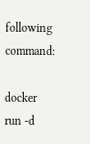following command:

docker run -d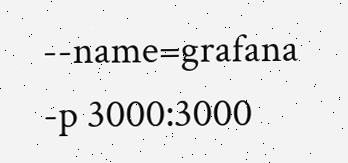--name=grafana -p 3000:3000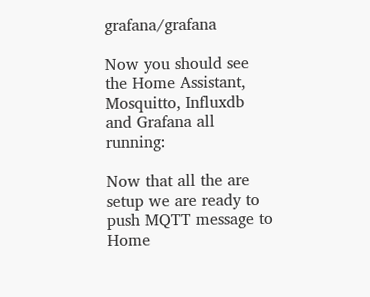grafana/grafana

Now you should see the Home Assistant, Mosquitto, Influxdb and Grafana all running:

Now that all the are setup we are ready to push MQTT message to Home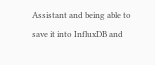Assistant and being able to save it into InfluxDB and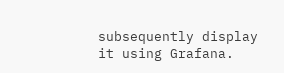subsequently display it using Grafana.